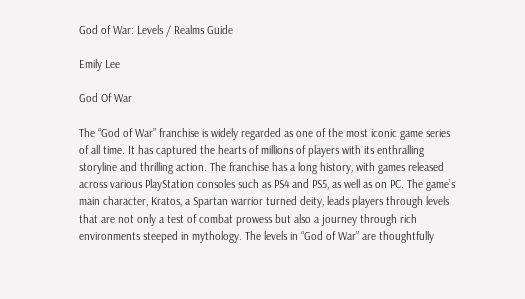God of War: Levels / Realms Guide

Emily Lee

God Of War

The “God of War” franchise is widely regarded as one of the most iconic game series of all time. It has captured the hearts of millions of players with its enthralling storyline and thrilling action. The franchise has a long history, with games released across various PlayStation consoles such as PS4 and PS5, as well as on PC. The game’s main character, Kratos, a Spartan warrior turned deity, leads players through levels that are not only a test of combat prowess but also a journey through rich environments steeped in mythology. The levels in “God of War” are thoughtfully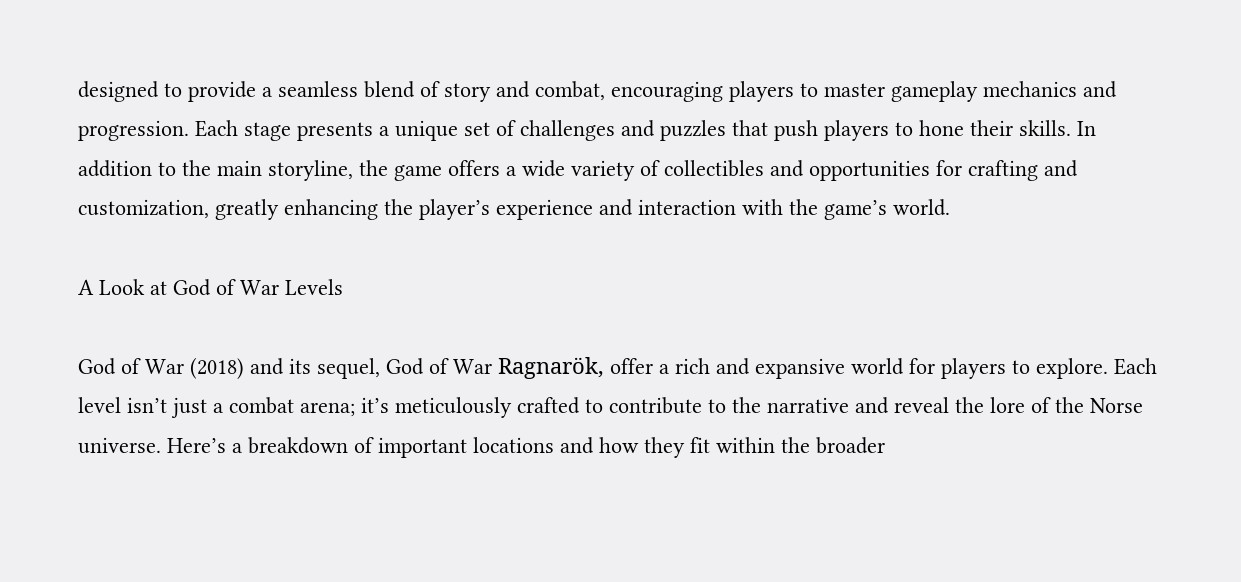designed to provide a seamless blend of story and combat, encouraging players to master gameplay mechanics and progression. Each stage presents a unique set of challenges and puzzles that push players to hone their skills. In addition to the main storyline, the game offers a wide variety of collectibles and opportunities for crafting and customization, greatly enhancing the player’s experience and interaction with the game’s world.

A Look at God of War Levels

God of War (2018) and its sequel, God of War Ragnarök, offer a rich and expansive world for players to explore. Each level isn’t just a combat arena; it’s meticulously crafted to contribute to the narrative and reveal the lore of the Norse universe. Here’s a breakdown of important locations and how they fit within the broader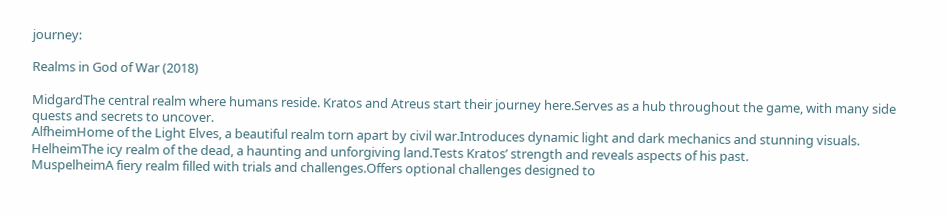journey:

Realms in God of War (2018)

MidgardThe central realm where humans reside. Kratos and Atreus start their journey here.Serves as a hub throughout the game, with many side quests and secrets to uncover.
AlfheimHome of the Light Elves, a beautiful realm torn apart by civil war.Introduces dynamic light and dark mechanics and stunning visuals.
HelheimThe icy realm of the dead, a haunting and unforgiving land.Tests Kratos’ strength and reveals aspects of his past.
MuspelheimA fiery realm filled with trials and challenges.Offers optional challenges designed to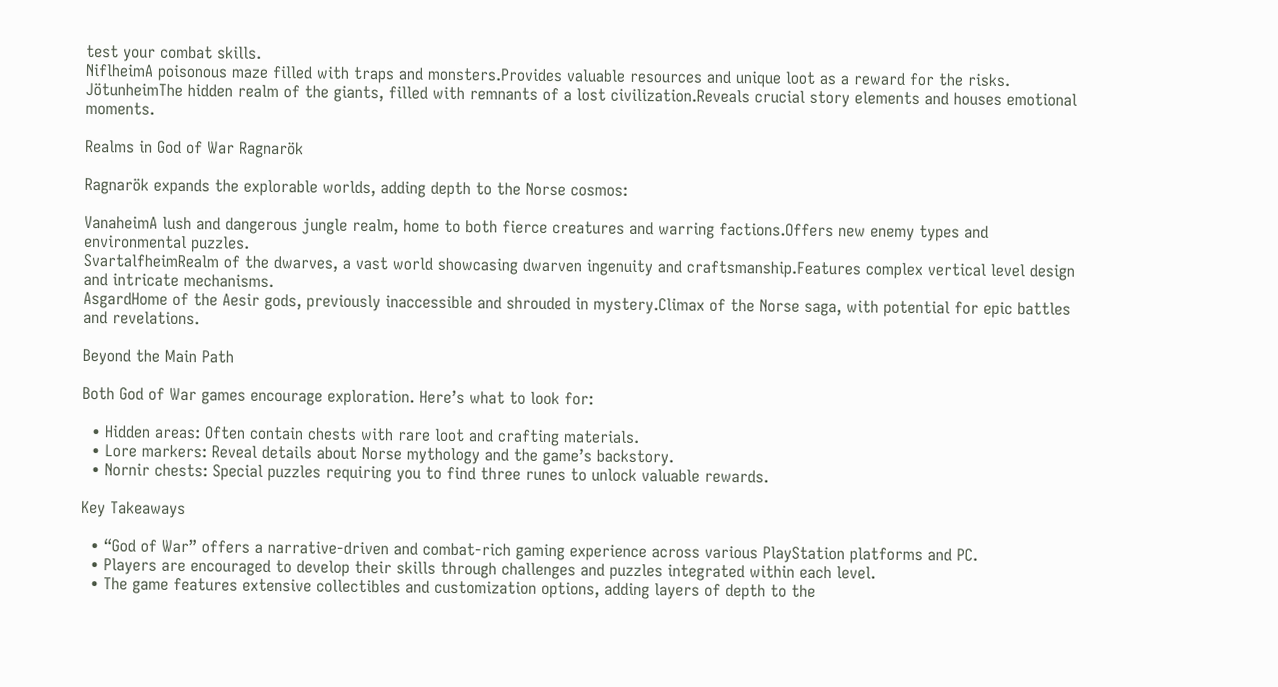test your combat skills.
NiflheimA poisonous maze filled with traps and monsters.Provides valuable resources and unique loot as a reward for the risks.
JötunheimThe hidden realm of the giants, filled with remnants of a lost civilization.Reveals crucial story elements and houses emotional moments.

Realms in God of War Ragnarök

Ragnarök expands the explorable worlds, adding depth to the Norse cosmos:

VanaheimA lush and dangerous jungle realm, home to both fierce creatures and warring factions.Offers new enemy types and environmental puzzles.
SvartalfheimRealm of the dwarves, a vast world showcasing dwarven ingenuity and craftsmanship.Features complex vertical level design and intricate mechanisms.
AsgardHome of the Aesir gods, previously inaccessible and shrouded in mystery.Climax of the Norse saga, with potential for epic battles and revelations.

Beyond the Main Path

Both God of War games encourage exploration. Here’s what to look for:

  • Hidden areas: Often contain chests with rare loot and crafting materials.
  • Lore markers: Reveal details about Norse mythology and the game’s backstory.
  • Nornir chests: Special puzzles requiring you to find three runes to unlock valuable rewards.

Key Takeaways

  • “God of War” offers a narrative-driven and combat-rich gaming experience across various PlayStation platforms and PC.
  • Players are encouraged to develop their skills through challenges and puzzles integrated within each level.
  • The game features extensive collectibles and customization options, adding layers of depth to the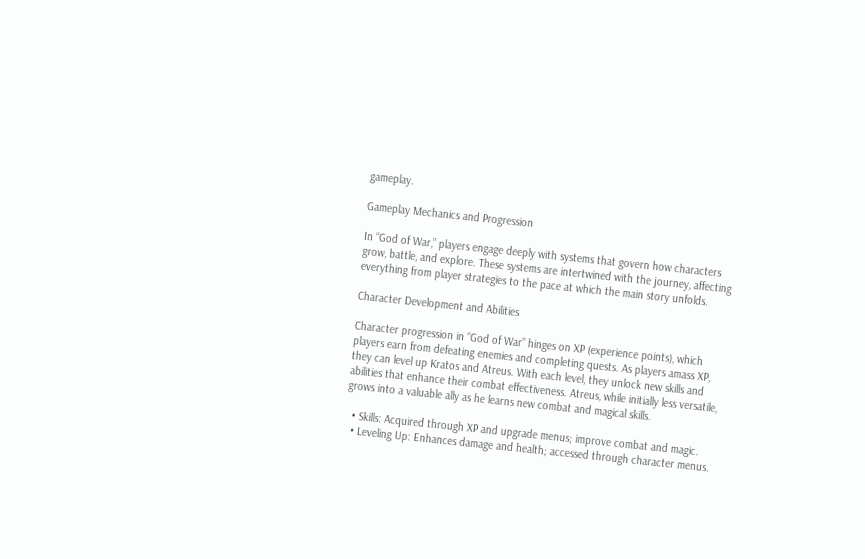gameplay.

Gameplay Mechanics and Progression

In “God of War,” players engage deeply with systems that govern how characters grow, battle, and explore. These systems are intertwined with the journey, affecting everything from player strategies to the pace at which the main story unfolds.

Character Development and Abilities

Character progression in “God of War” hinges on XP (experience points), which players earn from defeating enemies and completing quests. As players amass XP, they can level up Kratos and Atreus. With each level, they unlock new skills and abilities that enhance their combat effectiveness. Atreus, while initially less versatile, grows into a valuable ally as he learns new combat and magical skills.

  • Skills: Acquired through XP and upgrade menus; improve combat and magic.
  • Leveling Up: Enhances damage and health; accessed through character menus.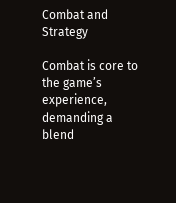Combat and Strategy

Combat is core to the game’s experience, demanding a blend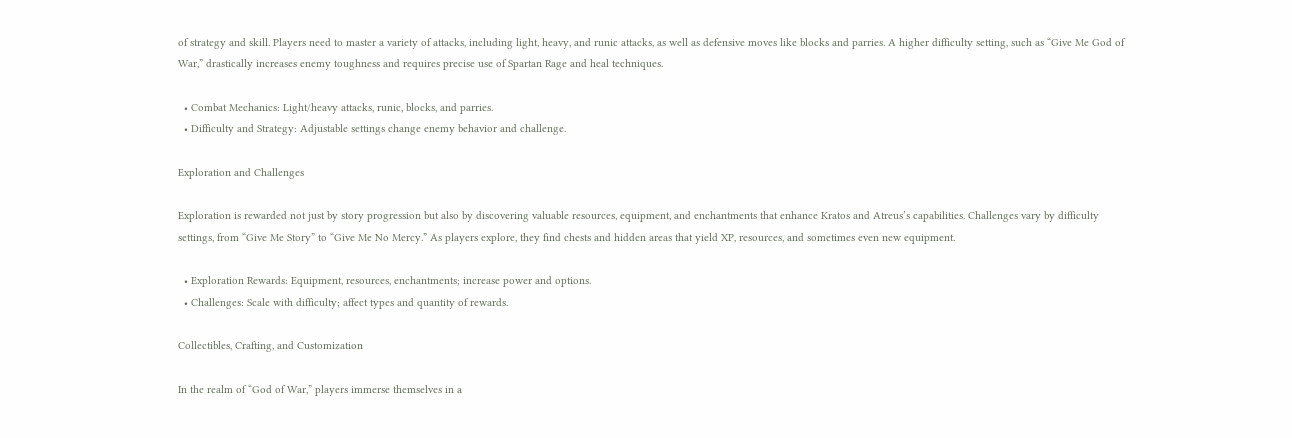of strategy and skill. Players need to master a variety of attacks, including light, heavy, and runic attacks, as well as defensive moves like blocks and parries. A higher difficulty setting, such as “Give Me God of War,” drastically increases enemy toughness and requires precise use of Spartan Rage and heal techniques.

  • Combat Mechanics: Light/heavy attacks, runic, blocks, and parries.
  • Difficulty and Strategy: Adjustable settings change enemy behavior and challenge.

Exploration and Challenges

Exploration is rewarded not just by story progression but also by discovering valuable resources, equipment, and enchantments that enhance Kratos and Atreus’s capabilities. Challenges vary by difficulty settings, from “Give Me Story” to “Give Me No Mercy.” As players explore, they find chests and hidden areas that yield XP, resources, and sometimes even new equipment.

  • Exploration Rewards: Equipment, resources, enchantments; increase power and options.
  • Challenges: Scale with difficulty; affect types and quantity of rewards.

Collectibles, Crafting, and Customization

In the realm of “God of War,” players immerse themselves in a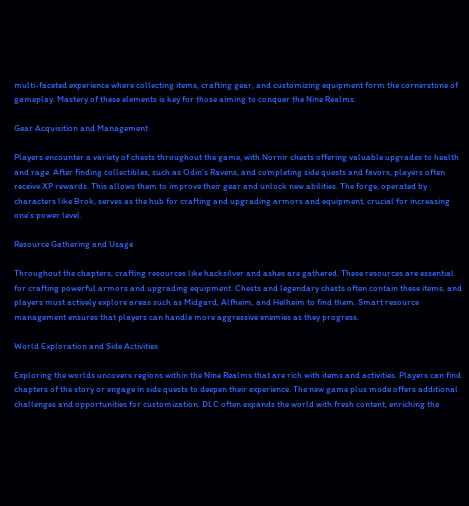multi-faceted experience where collecting items, crafting gear, and customizing equipment form the cornerstone of gameplay. Mastery of these elements is key for those aiming to conquer the Nine Realms.

Gear Acquisition and Management

Players encounter a variety of chests throughout the game, with Nornir chests offering valuable upgrades to health and rage. After finding collectibles, such as Odin’s Ravens, and completing side quests and favors, players often receive XP rewards. This allows them to improve their gear and unlock new abilities. The forge, operated by characters like Brok, serves as the hub for crafting and upgrading armors and equipment, crucial for increasing one’s power level.

Resource Gathering and Usage

Throughout the chapters, crafting resources like hacksilver and ashes are gathered. These resources are essential for crafting powerful armors and upgrading equipment. Chests and legendary chests often contain these items, and players must actively explore areas such as Midgard, Alfheim, and Helheim to find them. Smart resource management ensures that players can handle more aggressive enemies as they progress.

World Exploration and Side Activities

Exploring the worlds uncovers regions within the Nine Realms that are rich with items and activities. Players can find chapters of the story or engage in side quests to deepen their experience. The new game plus mode offers additional challenges and opportunities for customization. DLC often expands the world with fresh content, enriching the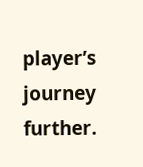player’s journey further.